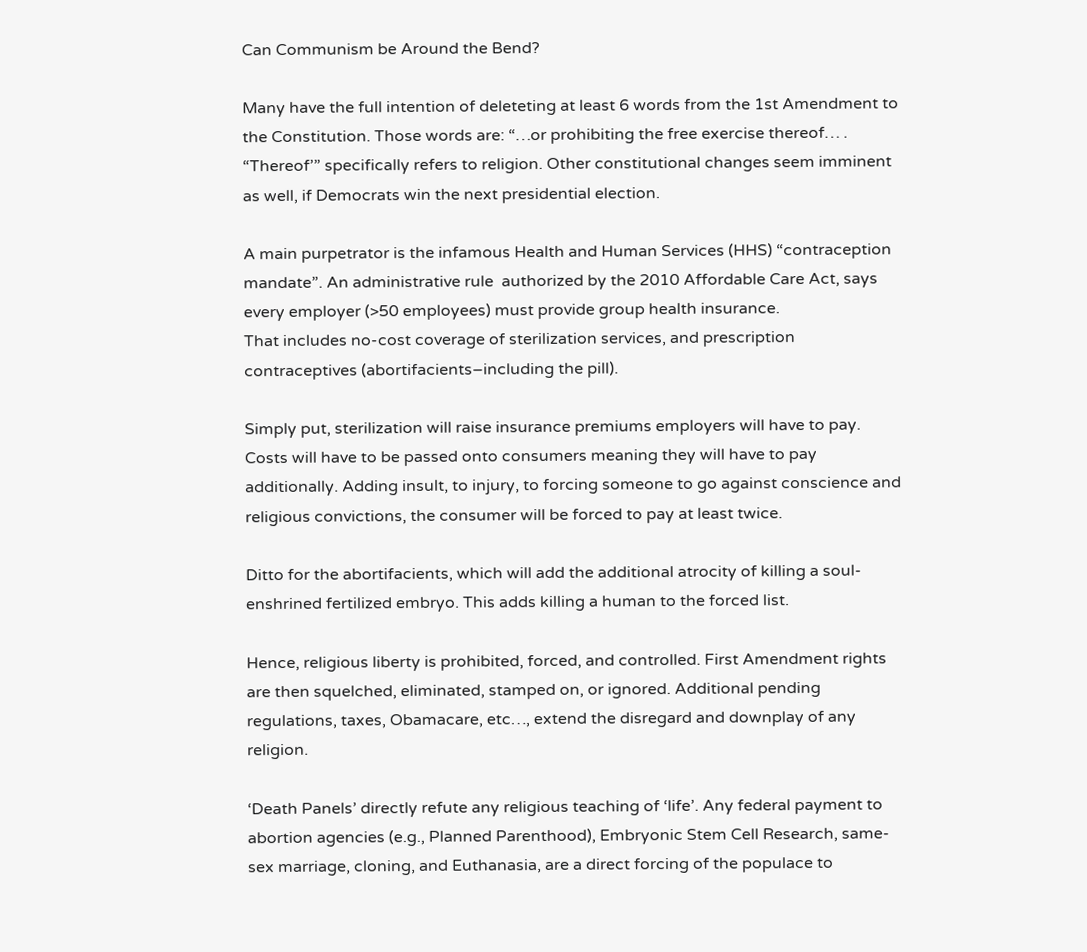Can Communism be Around the Bend?

Many have the full intention of deleteting at least 6 words from the 1st Amendment to the Constitution. Those words are: “…or prohibiting the free exercise thereof… .  “Thereof’” specifically refers to religion. Other constitutional changes seem imminent as well, if Democrats win the next presidential election.

A main purpetrator is the infamous Health and Human Services (HHS) “contraception mandate”. An administrative rule  authorized by the 2010 Affordable Care Act, says every employer (>50 employees) must provide group health insurance.
That includes no-cost coverage of sterilization services, and prescription contraceptives (abortifacients–including the pill).

Simply put, sterilization will raise insurance premiums employers will have to pay. Costs will have to be passed onto consumers meaning they will have to pay additionally. Adding insult, to injury, to forcing someone to go against conscience and religious convictions, the consumer will be forced to pay at least twice.

Ditto for the abortifacients, which will add the additional atrocity of killing a soul-enshrined fertilized embryo. This adds killing a human to the forced list.

Hence, religious liberty is prohibited, forced, and controlled. First Amendment rights are then squelched, eliminated, stamped on, or ignored. Additional pending regulations, taxes, Obamacare, etc…, extend the disregard and downplay of any religion.

‘Death Panels’ directly refute any religious teaching of ‘life’. Any federal payment to abortion agencies (e.g., Planned Parenthood), Embryonic Stem Cell Research, same-sex marriage, cloning, and Euthanasia, are a direct forcing of the populace to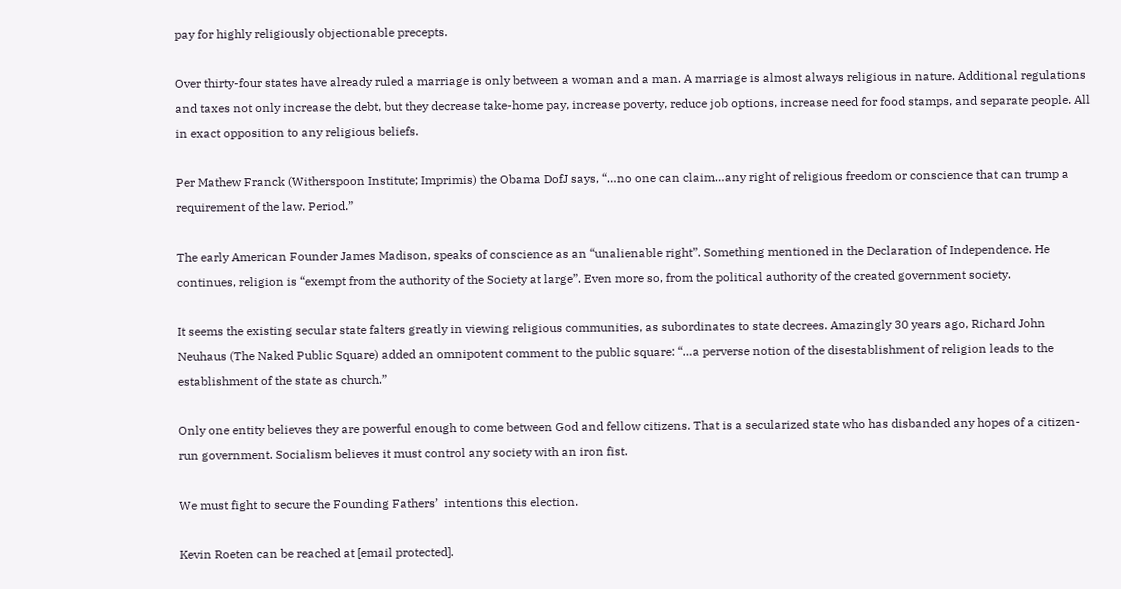pay for highly religiously objectionable precepts.

Over thirty-four states have already ruled a marriage is only between a woman and a man. A marriage is almost always religious in nature. Additional regulations and taxes not only increase the debt, but they decrease take-home pay, increase poverty, reduce job options, increase need for food stamps, and separate people. All in exact opposition to any religious beliefs.

Per Mathew Franck (Witherspoon Institute; Imprimis) the Obama DofJ says, “…no one can claim…any right of religious freedom or conscience that can trump a requirement of the law. Period.”

The early American Founder James Madison, speaks of conscience as an “unalienable right”. Something mentioned in the Declaration of Independence. He continues, religion is “exempt from the authority of the Society at large”. Even more so, from the political authority of the created government society.

It seems the existing secular state falters greatly in viewing religious communities, as subordinates to state decrees. Amazingly 30 years ago, Richard John Neuhaus (The Naked Public Square) added an omnipotent comment to the public square: “…a perverse notion of the disestablishment of religion leads to the establishment of the state as church.”

Only one entity believes they are powerful enough to come between God and fellow citizens. That is a secularized state who has disbanded any hopes of a citizen-run government. Socialism believes it must control any society with an iron fist.

We must fight to secure the Founding Fathers’  intentions this election.

Kevin Roeten can be reached at [email protected].